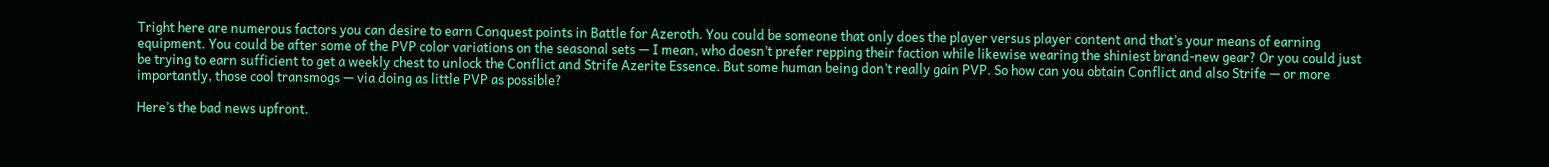Tright here are numerous factors you can desire to earn Conquest points in Battle for Azeroth. You could be someone that only does the player versus player content and that’s your means of earning equipment. You could be after some of the PVP color variations on the seasonal sets — I mean, who doesn’t prefer repping their faction while likewise wearing the shiniest brand-new gear? Or you could just be trying to earn sufficient to get a weekly chest to unlock the Conflict and Strife Azerite Essence. But some human being don’t really gain PVP. So how can you obtain Conflict and also Strife — or more importantly, those cool transmogs — via doing as little PVP as possible?

Here’s the bad news upfront.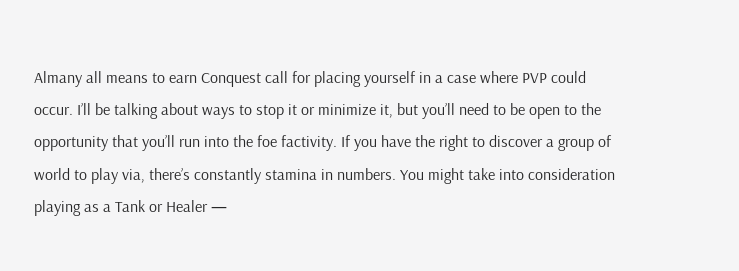Almany all means to earn Conquest call for placing yourself in a case where PVP could occur. I’ll be talking about ways to stop it or minimize it, but you’ll need to be open to the opportunity that you’ll run into the foe factivity. If you have the right to discover a group of world to play via, there’s constantly stamina in numbers. You might take into consideration playing as a Tank or Healer —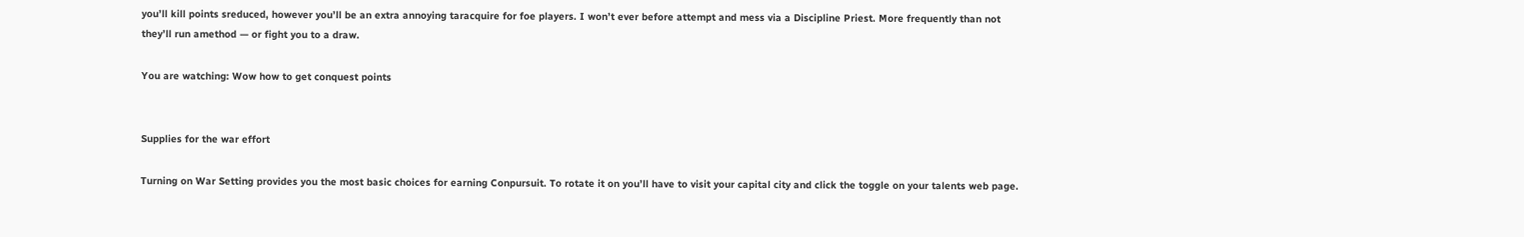you’ll kill points sreduced, however you’ll be an extra annoying taracquire for foe players. I won’t ever before attempt and mess via a Discipline Priest. More frequently than not they’ll run amethod — or fight you to a draw.

You are watching: Wow how to get conquest points


Supplies for the war effort

Turning on War Setting provides you the most basic choices for earning Conpursuit. To rotate it on you’ll have to visit your capital city and click the toggle on your talents web page.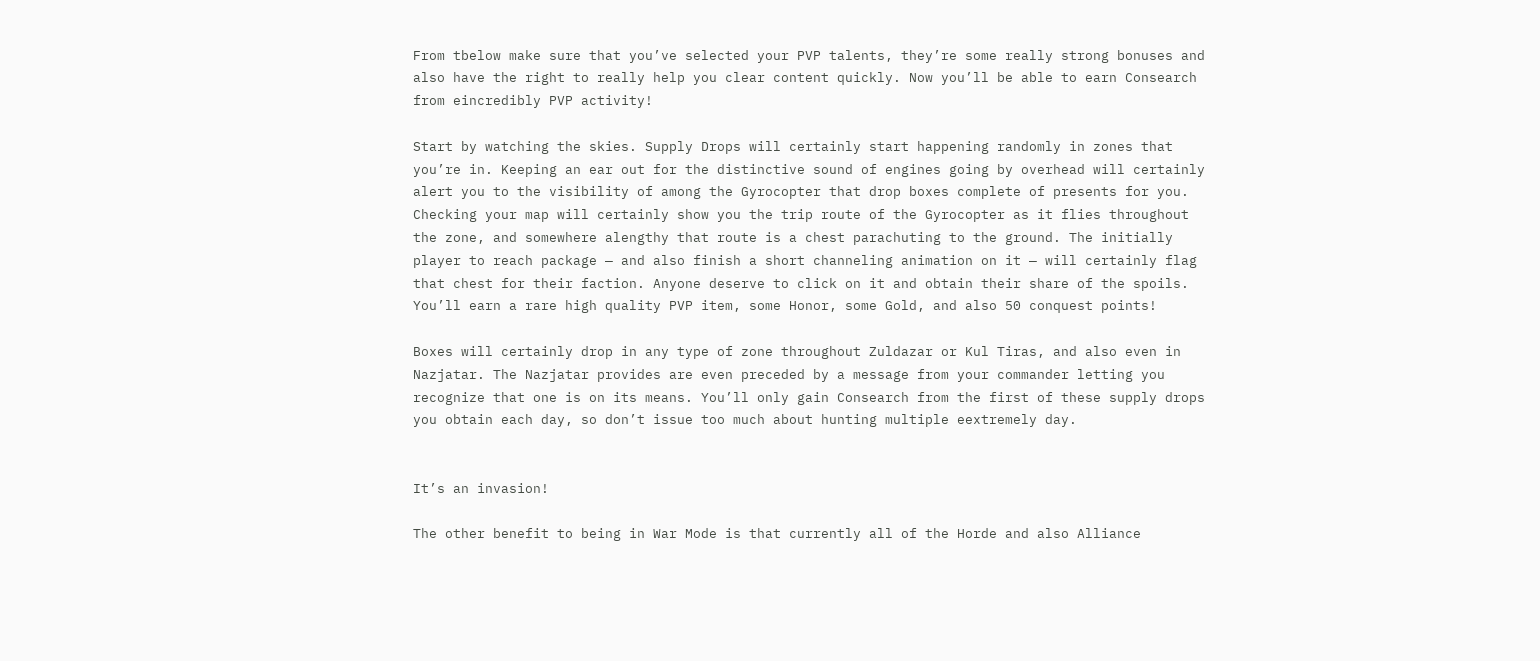From tbelow make sure that you’ve selected your PVP talents, they’re some really strong bonuses and also have the right to really help you clear content quickly. Now you’ll be able to earn Consearch from eincredibly PVP activity!

Start by watching the skies. Supply Drops will certainly start happening randomly in zones that you’re in. Keeping an ear out for the distinctive sound of engines going by overhead will certainly alert you to the visibility of among the Gyrocopter that drop boxes complete of presents for you. Checking your map will certainly show you the trip route of the Gyrocopter as it flies throughout the zone, and somewhere alengthy that route is a chest parachuting to the ground. The initially player to reach package — and also finish a short channeling animation on it — will certainly flag that chest for their faction. Anyone deserve to click on it and obtain their share of the spoils. You’ll earn a rare high quality PVP item, some Honor, some Gold, and also 50 conquest points!

Boxes will certainly drop in any type of zone throughout Zuldazar or Kul Tiras, and also even in Nazjatar. The Nazjatar provides are even preceded by a message from your commander letting you recognize that one is on its means. You’ll only gain Consearch from the first of these supply drops you obtain each day, so don’t issue too much about hunting multiple eextremely day.


It’s an invasion!

The other benefit to being in War Mode is that currently all of the Horde and also Alliance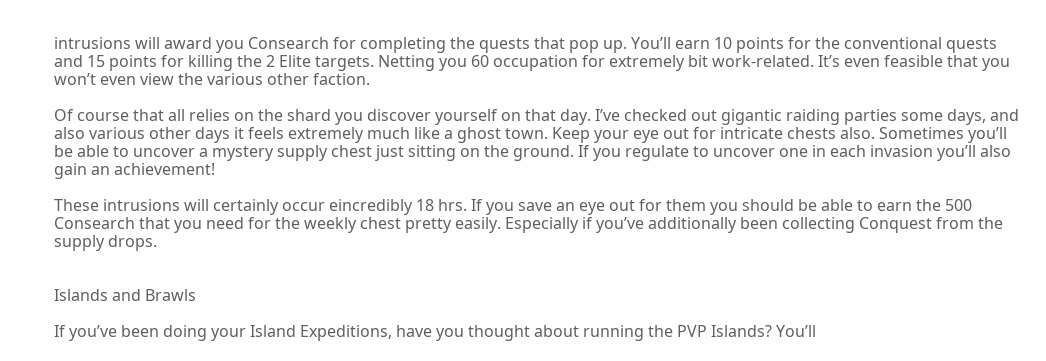intrusions will award you Consearch for completing the quests that pop up. You’ll earn 10 points for the conventional quests and 15 points for killing the 2 Elite targets. Netting you 60 occupation for extremely bit work-related. It’s even feasible that you won’t even view the various other faction.

Of course that all relies on the shard you discover yourself on that day. I’ve checked out gigantic raiding parties some days, and also various other days it feels extremely much like a ghost town. Keep your eye out for intricate chests also. Sometimes you’ll be able to uncover a mystery supply chest just sitting on the ground. If you regulate to uncover one in each invasion you’ll also gain an achievement!

These intrusions will certainly occur eincredibly 18 hrs. If you save an eye out for them you should be able to earn the 500 Consearch that you need for the weekly chest pretty easily. Especially if you’ve additionally been collecting Conquest from the supply drops.


Islands and Brawls

If you’ve been doing your Island Expeditions, have you thought about running the PVP Islands? You’ll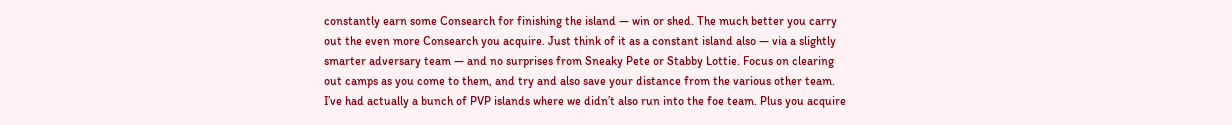constantly earn some Consearch for finishing the island — win or shed. The much better you carry out the even more Consearch you acquire. Just think of it as a constant island also — via a slightly smarter adversary team — and no surprises from Sneaky Pete or Stabby Lottie. Focus on clearing out camps as you come to them, and try and also save your distance from the various other team. I’ve had actually a bunch of PVP islands where we didn’t also run into the foe team. Plus you acquire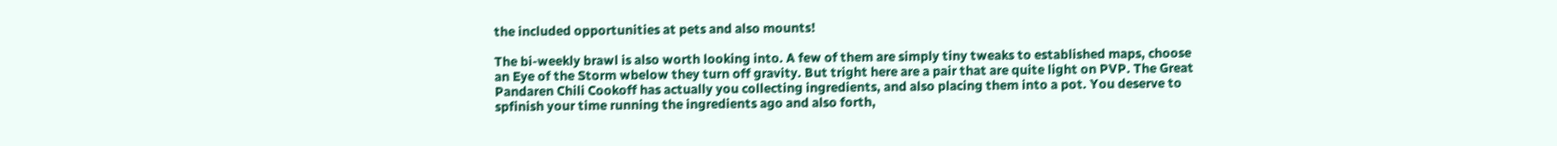the included opportunities at pets and also mounts!

The bi-weekly brawl is also worth looking into. A few of them are simply tiny tweaks to established maps, choose an Eye of the Storm wbelow they turn off gravity. But tright here are a pair that are quite light on PVP. The Great Pandaren Chili Cookoff has actually you collecting ingredients, and also placing them into a pot. You deserve to spfinish your time running the ingredients ago and also forth,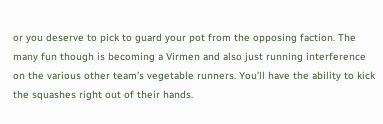or you deserve to pick to guard your pot from the opposing faction. The many fun though is becoming a Virmen and also just running interference on the various other team’s vegetable runners. You’ll have the ability to kick the squashes right out of their hands.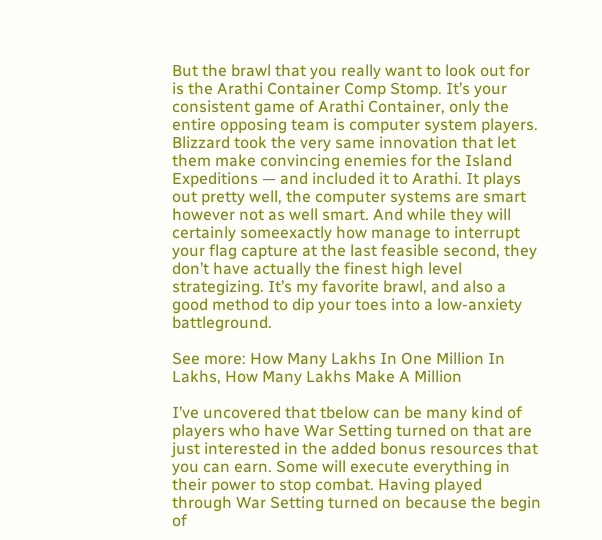But the brawl that you really want to look out for is the Arathi Container Comp Stomp. It’s your consistent game of Arathi Container, only the entire opposing team is computer system players. Blizzard took the very same innovation that let them make convincing enemies for the Island Expeditions — and included it to Arathi. It plays out pretty well, the computer systems are smart however not as well smart. And while they will certainly someexactly how manage to interrupt your flag capture at the last feasible second, they don’t have actually the finest high level strategizing. It’s my favorite brawl, and also a good method to dip your toes into a low-anxiety battleground.

See more: How Many Lakhs In One Million In Lakhs, How Many Lakhs Make A Million

I’ve uncovered that tbelow can be many kind of players who have War Setting turned on that are just interested in the added bonus resources that you can earn. Some will execute everything in their power to stop combat. Having played through War Setting turned on because the begin of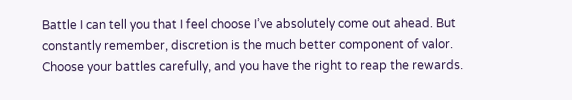Battle I can tell you that I feel choose I’ve absolutely come out ahead. But constantly remember, discretion is the much better component of valor. Choose your battles carefully, and you have the right to reap the rewards.